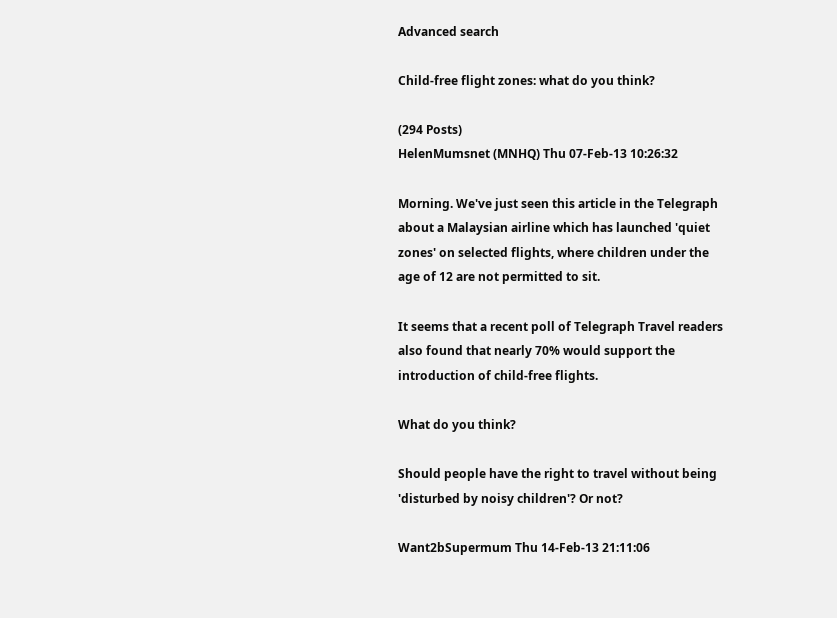Advanced search

Child-free flight zones: what do you think?

(294 Posts)
HelenMumsnet (MNHQ) Thu 07-Feb-13 10:26:32

Morning. We've just seen this article in the Telegraph about a Malaysian airline which has launched 'quiet zones' on selected flights, where children under the age of 12 are not permitted to sit.

It seems that a recent poll of Telegraph Travel readers also found that nearly 70% would support the introduction of child-free flights.

What do you think?

Should people have the right to travel without being 'disturbed by noisy children'? Or not?

Want2bSupermum Thu 14-Feb-13 21:11:06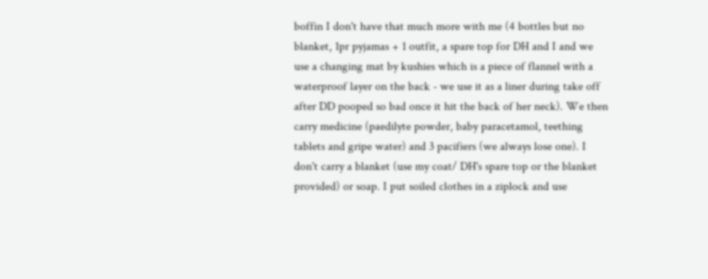boffin I don't have that much more with me (4 bottles but no blanket, 1pr pyjamas + 1 outfit, a spare top for DH and I and we use a changing mat by kushies which is a piece of flannel with a waterproof layer on the back - we use it as a liner during take off after DD pooped so bad once it hit the back of her neck). We then carry medicine (paedilyte powder, baby paracetamol, teething tablets and gripe water) and 3 pacifiers (we always lose one). I don't carry a blanket (use my coat/ DH's spare top or the blanket provided) or soap. I put soiled clothes in a ziplock and use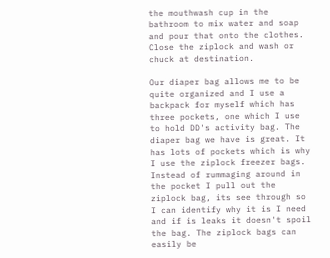the mouthwash cup in the bathroom to mix water and soap and pour that onto the clothes. Close the ziplock and wash or chuck at destination.

Our diaper bag allows me to be quite organized and I use a backpack for myself which has three pockets, one which I use to hold DD's activity bag. The diaper bag we have is great. It has lots of pockets which is why I use the ziplock freezer bags. Instead of rummaging around in the pocket I pull out the ziplock bag, its see through so I can identify why it is I need and if is leaks it doesn't spoil the bag. The ziplock bags can easily be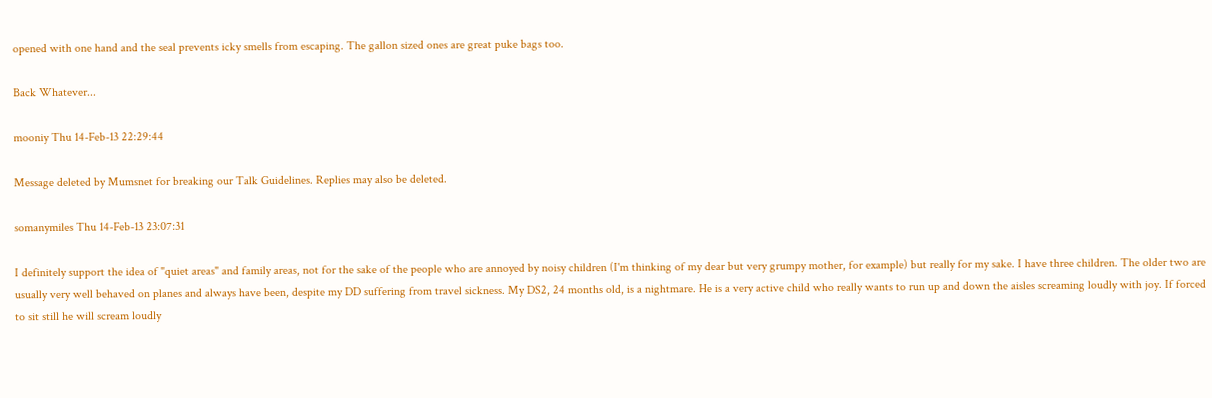opened with one hand and the seal prevents icky smells from escaping. The gallon sized ones are great puke bags too.

Back Whatever...

mooniy Thu 14-Feb-13 22:29:44

Message deleted by Mumsnet for breaking our Talk Guidelines. Replies may also be deleted.

somanymiles Thu 14-Feb-13 23:07:31

I definitely support the idea of "quiet areas" and family areas, not for the sake of the people who are annoyed by noisy children (I'm thinking of my dear but very grumpy mother, for example) but really for my sake. I have three children. The older two are usually very well behaved on planes and always have been, despite my DD suffering from travel sickness. My DS2, 24 months old, is a nightmare. He is a very active child who really wants to run up and down the aisles screaming loudly with joy. If forced to sit still he will scream loudly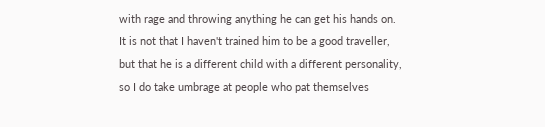with rage and throwing anything he can get his hands on. It is not that I haven't trained him to be a good traveller, but that he is a different child with a different personality, so I do take umbrage at people who pat themselves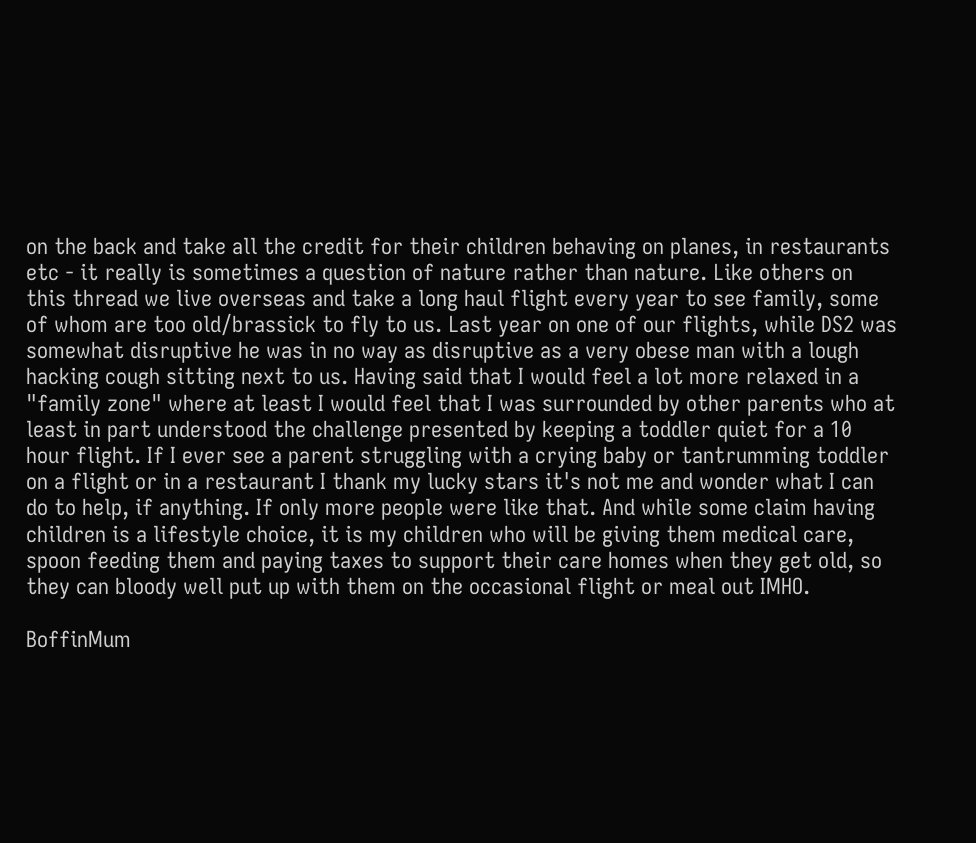on the back and take all the credit for their children behaving on planes, in restaurants etc - it really is sometimes a question of nature rather than nature. Like others on this thread we live overseas and take a long haul flight every year to see family, some of whom are too old/brassick to fly to us. Last year on one of our flights, while DS2 was somewhat disruptive he was in no way as disruptive as a very obese man with a lough hacking cough sitting next to us. Having said that I would feel a lot more relaxed in a "family zone" where at least I would feel that I was surrounded by other parents who at least in part understood the challenge presented by keeping a toddler quiet for a 10 hour flight. If I ever see a parent struggling with a crying baby or tantrumming toddler on a flight or in a restaurant I thank my lucky stars it's not me and wonder what I can do to help, if anything. If only more people were like that. And while some claim having children is a lifestyle choice, it is my children who will be giving them medical care, spoon feeding them and paying taxes to support their care homes when they get old, so they can bloody well put up with them on the occasional flight or meal out IMHO.

BoffinMum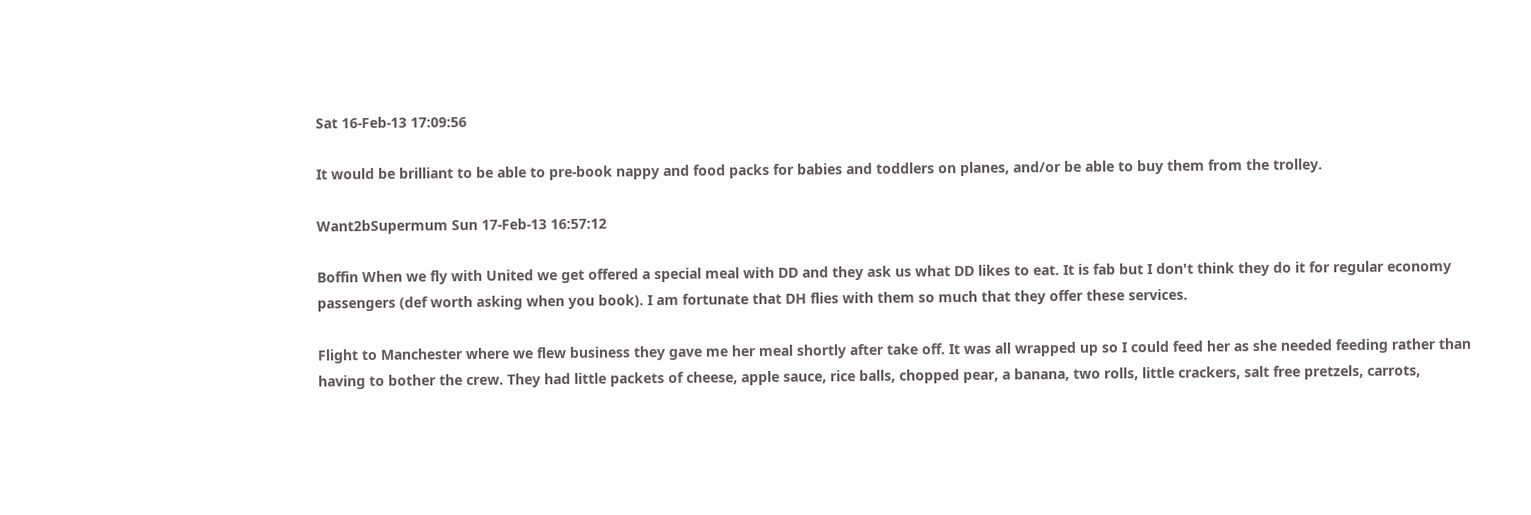Sat 16-Feb-13 17:09:56

It would be brilliant to be able to pre-book nappy and food packs for babies and toddlers on planes, and/or be able to buy them from the trolley.

Want2bSupermum Sun 17-Feb-13 16:57:12

Boffin When we fly with United we get offered a special meal with DD and they ask us what DD likes to eat. It is fab but I don't think they do it for regular economy passengers (def worth asking when you book). I am fortunate that DH flies with them so much that they offer these services.

Flight to Manchester where we flew business they gave me her meal shortly after take off. It was all wrapped up so I could feed her as she needed feeding rather than having to bother the crew. They had little packets of cheese, apple sauce, rice balls, chopped pear, a banana, two rolls, little crackers, salt free pretzels, carrots,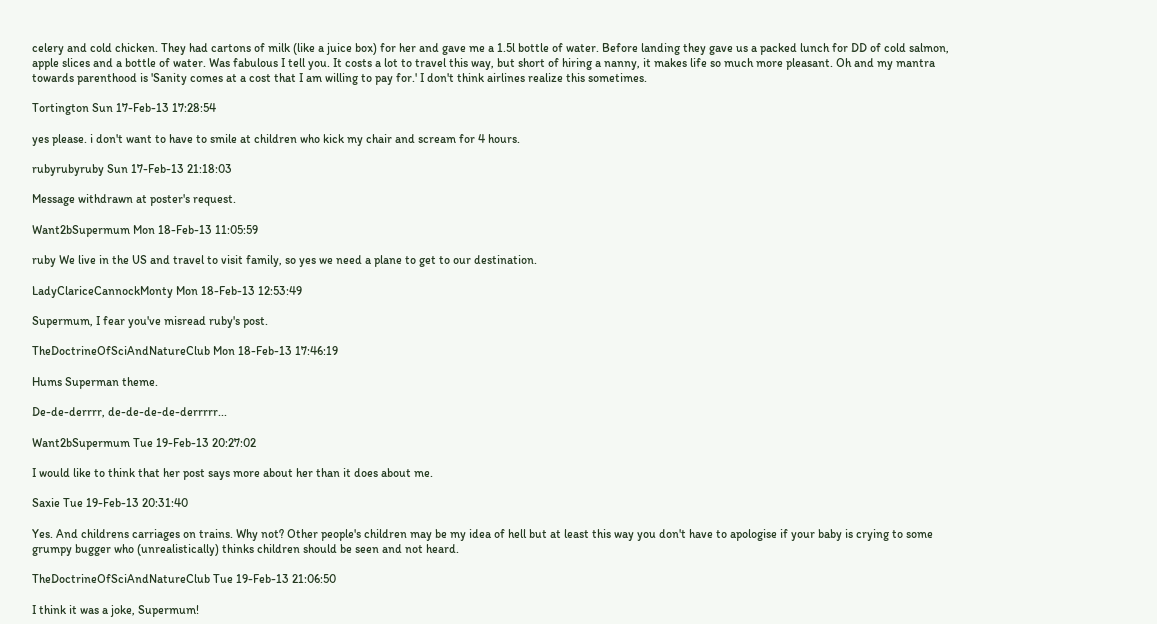celery and cold chicken. They had cartons of milk (like a juice box) for her and gave me a 1.5l bottle of water. Before landing they gave us a packed lunch for DD of cold salmon, apple slices and a bottle of water. Was fabulous I tell you. It costs a lot to travel this way, but short of hiring a nanny, it makes life so much more pleasant. Oh and my mantra towards parenthood is 'Sanity comes at a cost that I am willing to pay for.' I don't think airlines realize this sometimes.

Tortington Sun 17-Feb-13 17:28:54

yes please. i don't want to have to smile at children who kick my chair and scream for 4 hours.

rubyrubyruby Sun 17-Feb-13 21:18:03

Message withdrawn at poster's request.

Want2bSupermum Mon 18-Feb-13 11:05:59

ruby We live in the US and travel to visit family, so yes we need a plane to get to our destination.

LadyClariceCannockMonty Mon 18-Feb-13 12:53:49

Supermum, I fear you've misread ruby's post.

TheDoctrineOfSciAndNatureClub Mon 18-Feb-13 17:46:19

Hums Superman theme.

De-de-derrrr, de-de-de-de-derrrrr...

Want2bSupermum Tue 19-Feb-13 20:27:02

I would like to think that her post says more about her than it does about me.

Saxie Tue 19-Feb-13 20:31:40

Yes. And childrens carriages on trains. Why not? Other people's children may be my idea of hell but at least this way you don't have to apologise if your baby is crying to some grumpy bugger who (unrealistically) thinks children should be seen and not heard.

TheDoctrineOfSciAndNatureClub Tue 19-Feb-13 21:06:50

I think it was a joke, Supermum!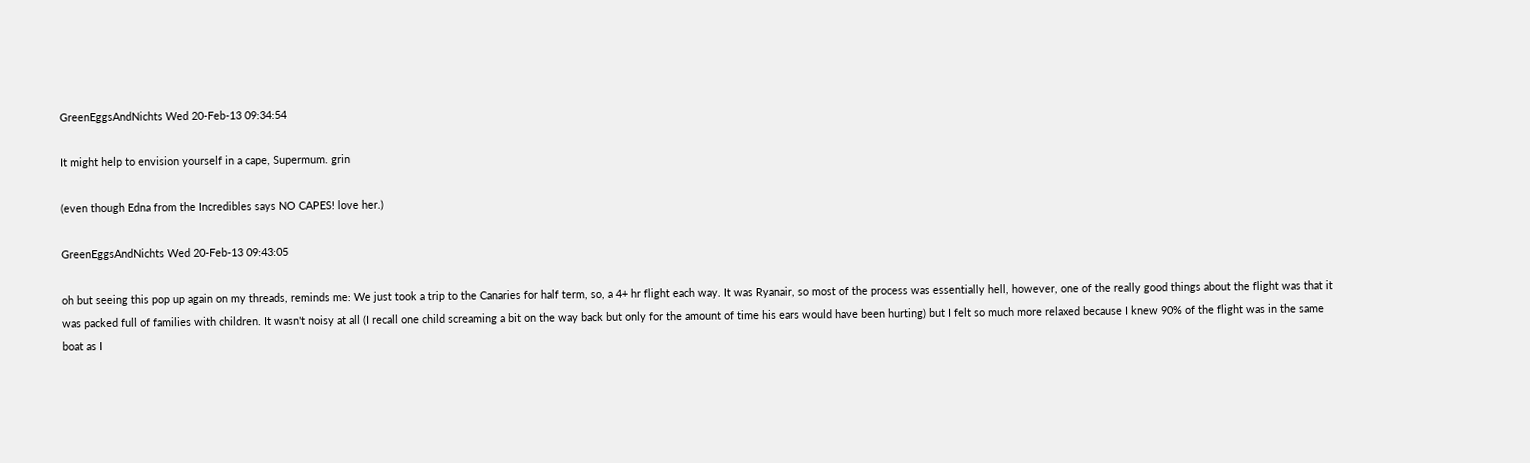GreenEggsAndNichts Wed 20-Feb-13 09:34:54

It might help to envision yourself in a cape, Supermum. grin

(even though Edna from the Incredibles says NO CAPES! love her.)

GreenEggsAndNichts Wed 20-Feb-13 09:43:05

oh but seeing this pop up again on my threads, reminds me: We just took a trip to the Canaries for half term, so, a 4+ hr flight each way. It was Ryanair, so most of the process was essentially hell, however, one of the really good things about the flight was that it was packed full of families with children. It wasn't noisy at all (I recall one child screaming a bit on the way back but only for the amount of time his ears would have been hurting) but I felt so much more relaxed because I knew 90% of the flight was in the same boat as I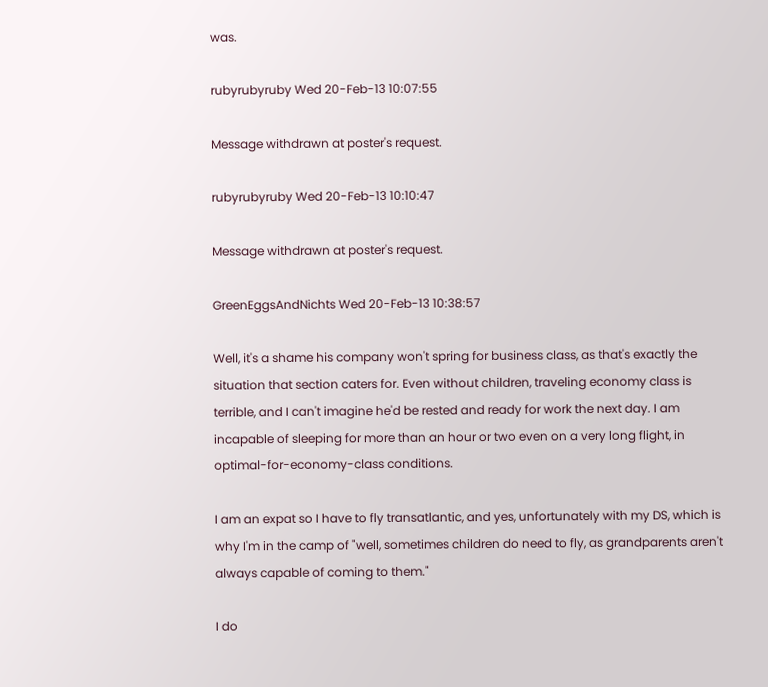was.

rubyrubyruby Wed 20-Feb-13 10:07:55

Message withdrawn at poster's request.

rubyrubyruby Wed 20-Feb-13 10:10:47

Message withdrawn at poster's request.

GreenEggsAndNichts Wed 20-Feb-13 10:38:57

Well, it's a shame his company won't spring for business class, as that's exactly the situation that section caters for. Even without children, traveling economy class is terrible, and I can't imagine he'd be rested and ready for work the next day. I am incapable of sleeping for more than an hour or two even on a very long flight, in optimal-for-economy-class conditions.

I am an expat so I have to fly transatlantic, and yes, unfortunately with my DS, which is why I'm in the camp of "well, sometimes children do need to fly, as grandparents aren't always capable of coming to them."

I do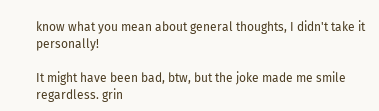know what you mean about general thoughts, I didn't take it personally!

It might have been bad, btw, but the joke made me smile regardless. grin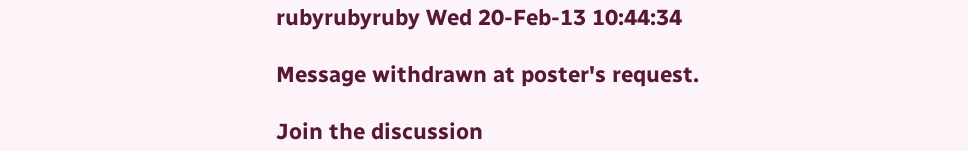rubyrubyruby Wed 20-Feb-13 10:44:34

Message withdrawn at poster's request.

Join the discussion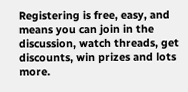Registering is free, easy, and means you can join in the discussion, watch threads, get discounts, win prizes and lots more.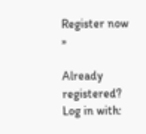Register now »

Already registered? Log in with: